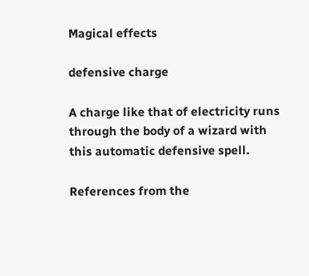Magical effects

defensive charge

A charge like that of electricity runs through the body of a wizard with this automatic defensive spell.

References from the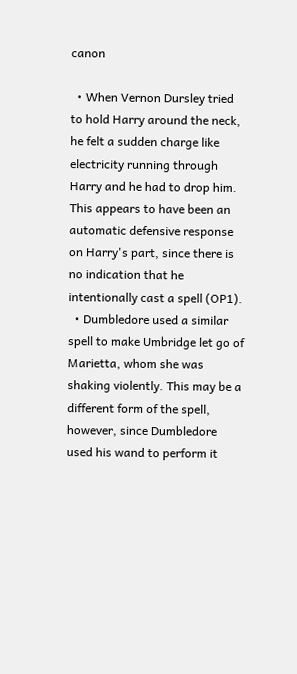canon

  • When Vernon Dursley tried to hold Harry around the neck, he felt a sudden charge like electricity running through Harry and he had to drop him. This appears to have been an automatic defensive response on Harry's part, since there is no indication that he intentionally cast a spell (OP1).
  • Dumbledore used a similar spell to make Umbridge let go of Marietta, whom she was shaking violently. This may be a different form of the spell, however, since Dumbledore used his wand to perform it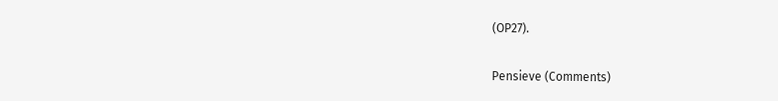(OP27).


Pensieve (Comments)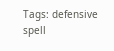Tags: defensive spell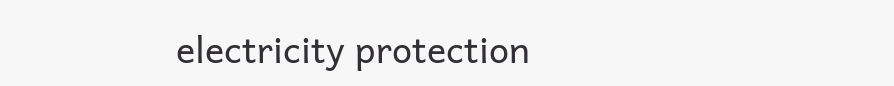electricity protection